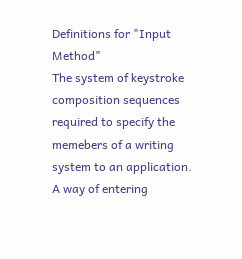Definitions for "Input Method"
The system of keystroke composition sequences required to specify the memebers of a writing system to an application.
A way of entering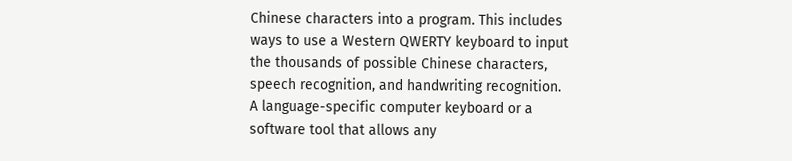Chinese characters into a program. This includes ways to use a Western QWERTY keyboard to input the thousands of possible Chinese characters, speech recognition, and handwriting recognition.
A language-specific computer keyboard or a software tool that allows any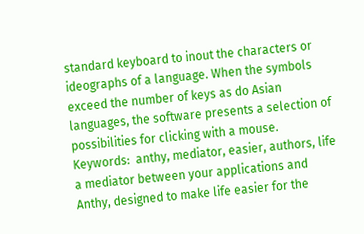standard keyboard to inout the characters or ideographs of a language. When the symbols exceed the number of keys as do Asian languages, the software presents a selection of possibilities for clicking with a mouse.
Keywords:  anthy, mediator, easier, authors, life
a mediator between your applications and Anthy, designed to make life easier for the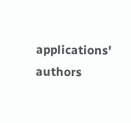applications' authors